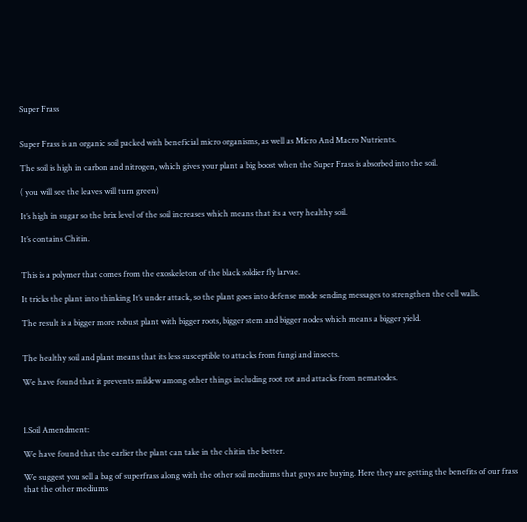Super Frass


Super Frass is an organic soil packed with beneficial micro organisms, as well as Micro And Macro Nutrients.

The soil is high in carbon and nitrogen, which gives your plant a big boost when the Super Frass is absorbed into the soil.

( you will see the leaves will turn green)

It’s high in sugar so the brix level of the soil increases which means that its a very healthy soil.

It’s contains Chitin.


This is a polymer that comes from the exoskeleton of the black soldier fly larvae.

It tricks the plant into thinking It’s under attack, so the plant goes into defense mode sending messages to strengthen the cell walls.

The result is a bigger more robust plant with bigger roots, bigger stem and bigger nodes which means a bigger yield.


The healthy soil and plant means that its less susceptible to attacks from fungi and insects.

We have found that it prevents mildew among other things including root rot and attacks from nematodes.



1.Soil Amendment:

We have found that the earlier the plant can take in the chitin the better.

We suggest you sell a bag of superfrass along with the other soil mediums that guys are buying. Here they are getting the benefits of our frass that the other mediums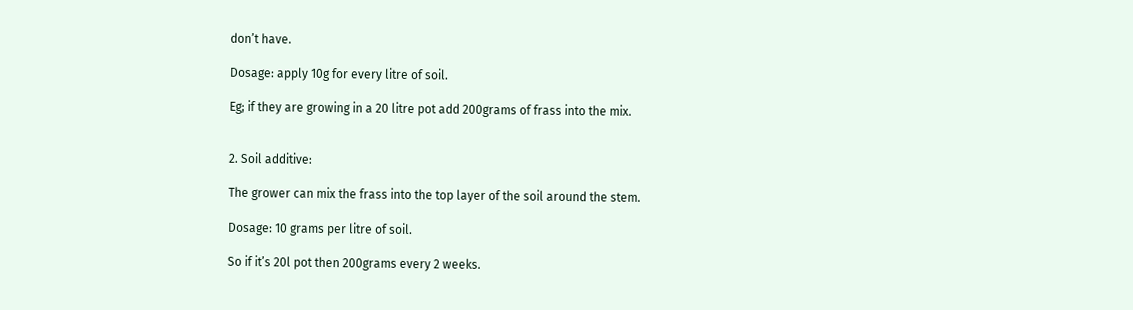don’t have.

Dosage: apply 10g for every litre of soil.

Eg; if they are growing in a 20 litre pot add 200grams of frass into the mix.


2. Soil additive:

The grower can mix the frass into the top layer of the soil around the stem.

Dosage: 10 grams per litre of soil.

So if it’s 20l pot then 200grams every 2 weeks.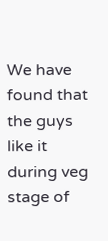We have found that the guys like it during veg stage of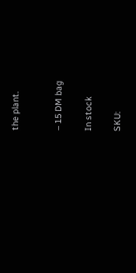the plant.


– 15 DM bag

In stock

SKU: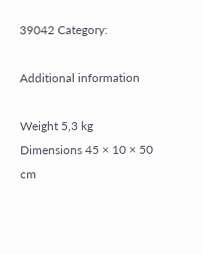39042 Category:

Additional information

Weight 5,3 kg
Dimensions 45 × 10 × 50 cm